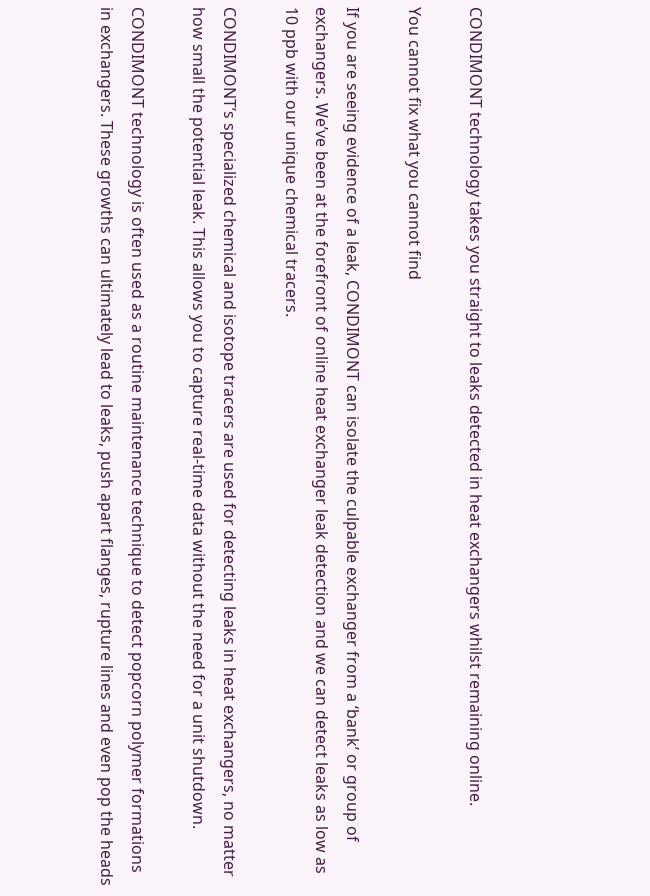CONDIMONT technology takes you straight to leaks detected in heat exchangers whilst remaining online.

You cannot fix what you cannot find

If you are seeing evidence of a leak, CONDIMONT can isolate the culpable exchanger from a ‘bank’ or group of exchangers. We’ve been at the forefront of online heat exchanger leak detection and we can detect leaks as low as 10 ppb with our unique chemical tracers.

CONDIMONT’s specialized chemical and isotope tracers are used for detecting leaks in heat exchangers, no matter how small the potential leak. This allows you to capture real-time data without the need for a unit shutdown.

CONDIMONT technology is often used as a routine maintenance technique to detect popcorn polymer formations in exchangers. These growths can ultimately lead to leaks, push apart flanges, rupture lines and even pop the heads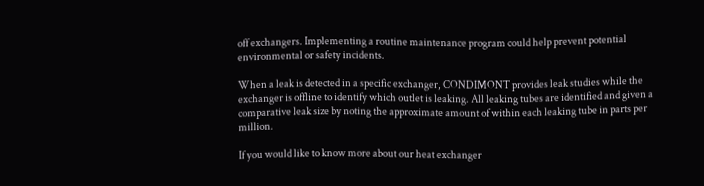off exchangers. Implementing a routine maintenance program could help prevent potential environmental or safety incidents.

When a leak is detected in a specific exchanger, CONDIMONT provides leak studies while the exchanger is offline to identify which outlet is leaking. All leaking tubes are identified and given a comparative leak size by noting the approximate amount of within each leaking tube in parts per million.

If you would like to know more about our heat exchanger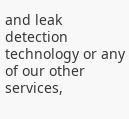and leak detection technology or any of our other services,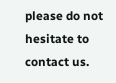please do not hesitate to contact us.